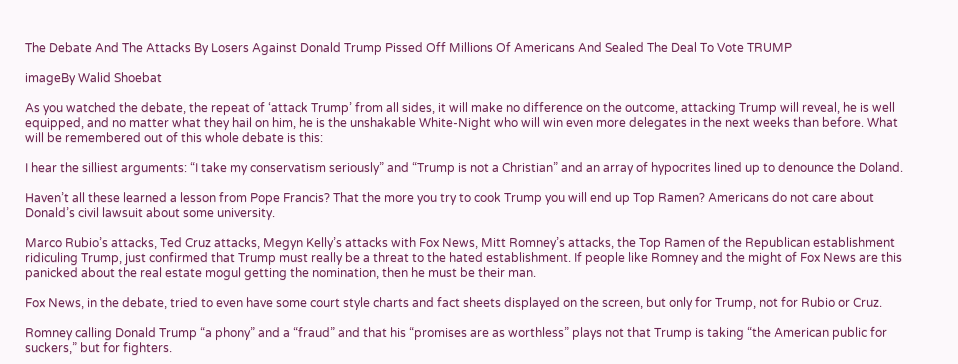The Debate And The Attacks By Losers Against Donald Trump Pissed Off Millions Of Americans And Sealed The Deal To Vote TRUMP

imageBy Walid Shoebat

As you watched the debate, the repeat of ‘attack Trump’ from all sides, it will make no difference on the outcome, attacking Trump will reveal, he is well equipped, and no matter what they hail on him, he is the unshakable White-Night who will win even more delegates in the next weeks than before. What will be remembered out of this whole debate is this:

I hear the silliest arguments: “I take my conservatism seriously” and “Trump is not a Christian” and an array of hypocrites lined up to denounce the Doland.

Haven’t all these learned a lesson from Pope Francis? That the more you try to cook Trump you will end up Top Ramen? Americans do not care about Donald’s civil lawsuit about some university.

Marco Rubio’s attacks, Ted Cruz attacks, Megyn Kelly’s attacks with Fox News, Mitt Romney’s attacks, the Top Ramen of the Republican establishment ridiculing Trump, just confirmed that Trump must really be a threat to the hated establishment. If people like Romney and the might of Fox News are this panicked about the real estate mogul getting the nomination, then he must be their man.

Fox News, in the debate, tried to even have some court style charts and fact sheets displayed on the screen, but only for Trump, not for Rubio or Cruz.

Romney calling Donald Trump “a phony” and a “fraud” and that his “promises are as worthless” plays not that Trump is taking “the American public for suckers,” but for fighters.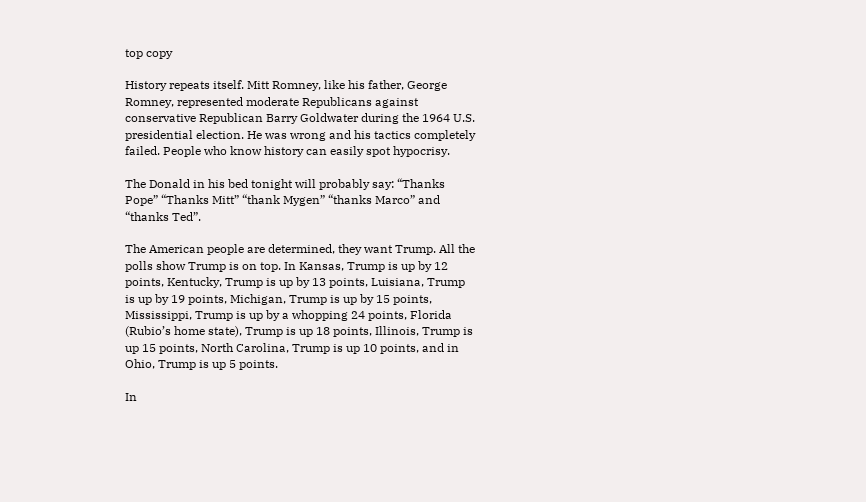top copy

History repeats itself. Mitt Romney, like his father, George Romney, represented moderate Republicans against conservative Republican Barry Goldwater during the 1964 U.S. presidential election. He was wrong and his tactics completely failed. People who know history can easily spot hypocrisy.

The Donald in his bed tonight will probably say: “Thanks Pope” “Thanks Mitt” “thank Mygen” “thanks Marco” and “thanks Ted”.

The American people are determined, they want Trump. All the polls show Trump is on top. In Kansas, Trump is up by 12 points, Kentucky, Trump is up by 13 points, Luisiana, Trump is up by 19 points, Michigan, Trump is up by 15 points, Mississippi, Trump is up by a whopping 24 points, Florida (Rubio’s home state), Trump is up 18 points, Illinois, Trump is up 15 points, North Carolina, Trump is up 10 points, and in Ohio, Trump is up 5 points.

In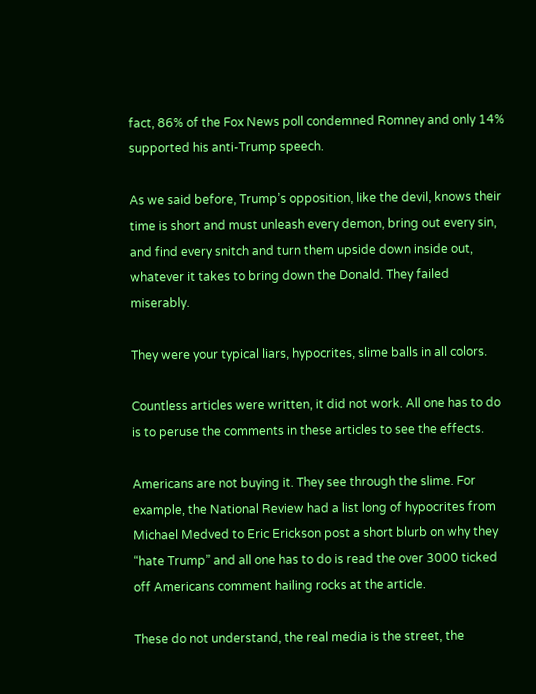fact, 86% of the Fox News poll condemned Romney and only 14% supported his anti-Trump speech.

As we said before, Trump’s opposition, like the devil, knows their time is short and must unleash every demon, bring out every sin, and find every snitch and turn them upside down inside out, whatever it takes to bring down the Donald. They failed miserably.

They were your typical liars, hypocrites, slime balls in all colors.

Countless articles were written, it did not work. All one has to do is to peruse the comments in these articles to see the effects.

Americans are not buying it. They see through the slime. For example, the National Review had a list long of hypocrites from Michael Medved to Eric Erickson post a short blurb on why they “hate Trump” and all one has to do is read the over 3000 ticked off Americans comment hailing rocks at the article.

These do not understand, the real media is the street, the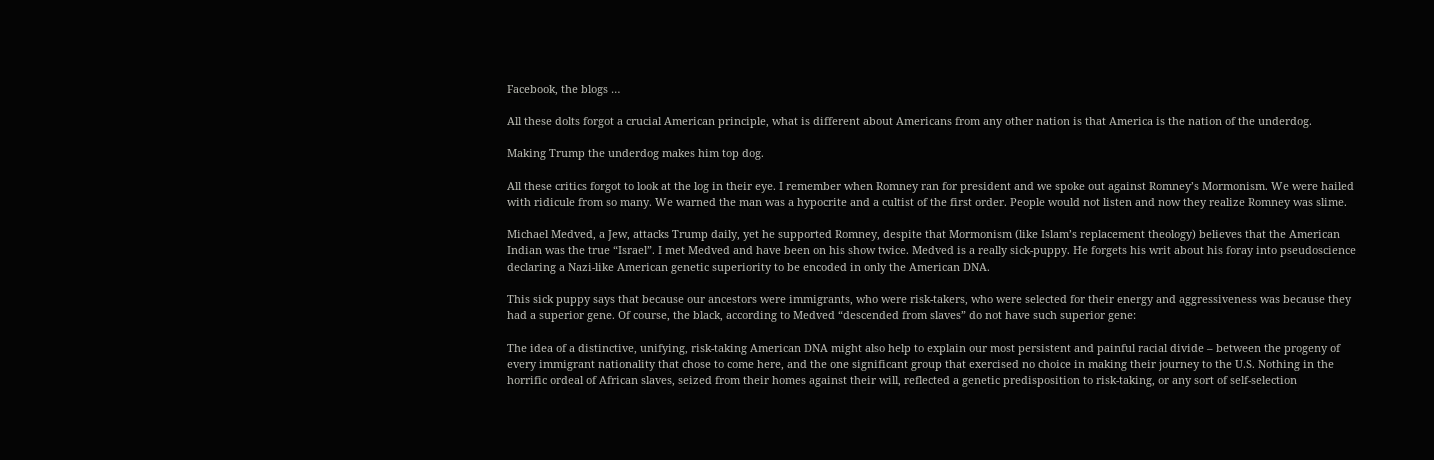Facebook, the blogs …

All these dolts forgot a crucial American principle, what is different about Americans from any other nation is that America is the nation of the underdog.

Making Trump the underdog makes him top dog.

All these critics forgot to look at the log in their eye. I remember when Romney ran for president and we spoke out against Romney’s Mormonism. We were hailed with ridicule from so many. We warned the man was a hypocrite and a cultist of the first order. People would not listen and now they realize Romney was slime.

Michael Medved, a Jew, attacks Trump daily, yet he supported Romney, despite that Mormonism (like Islam’s replacement theology) believes that the American Indian was the true “Israel”. I met Medved and have been on his show twice. Medved is a really sick-puppy. He forgets his writ about his foray into pseudoscience declaring a Nazi-like American genetic superiority to be encoded in only the American DNA.

This sick puppy says that because our ancestors were immigrants, who were risk-takers, who were selected for their energy and aggressiveness was because they had a superior gene. Of course, the black, according to Medved “descended from slaves” do not have such superior gene:

The idea of a distinctive, unifying, risk-taking American DNA might also help to explain our most persistent and painful racial divide – between the progeny of every immigrant nationality that chose to come here, and the one significant group that exercised no choice in making their journey to the U.S. Nothing in the horrific ordeal of African slaves, seized from their homes against their will, reflected a genetic predisposition to risk-taking, or any sort of self-selection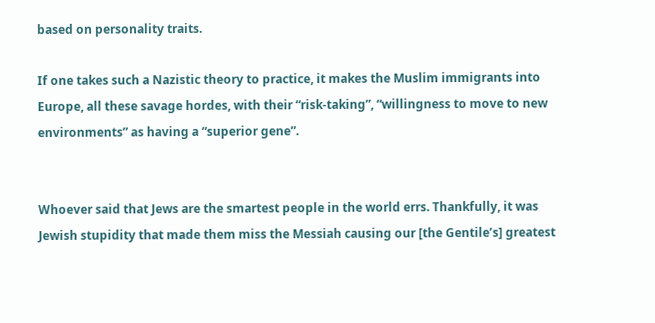based on personality traits.

If one takes such a Nazistic theory to practice, it makes the Muslim immigrants into Europe, all these savage hordes, with their “risk-taking”, “willingness to move to new environments” as having a “superior gene”.


Whoever said that Jews are the smartest people in the world errs. Thankfully, it was Jewish stupidity that made them miss the Messiah causing our [the Gentile’s] greatest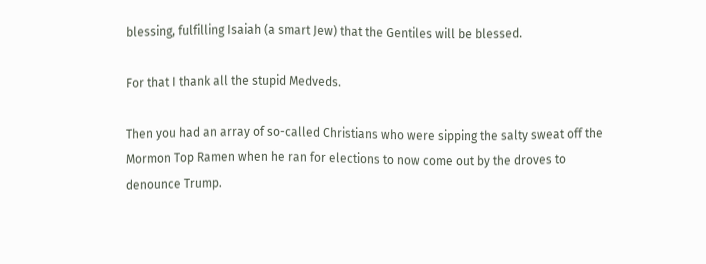blessing, fulfilling Isaiah (a smart Jew) that the Gentiles will be blessed.

For that I thank all the stupid Medveds.

Then you had an array of so-called Christians who were sipping the salty sweat off the Mormon Top Ramen when he ran for elections to now come out by the droves to denounce Trump.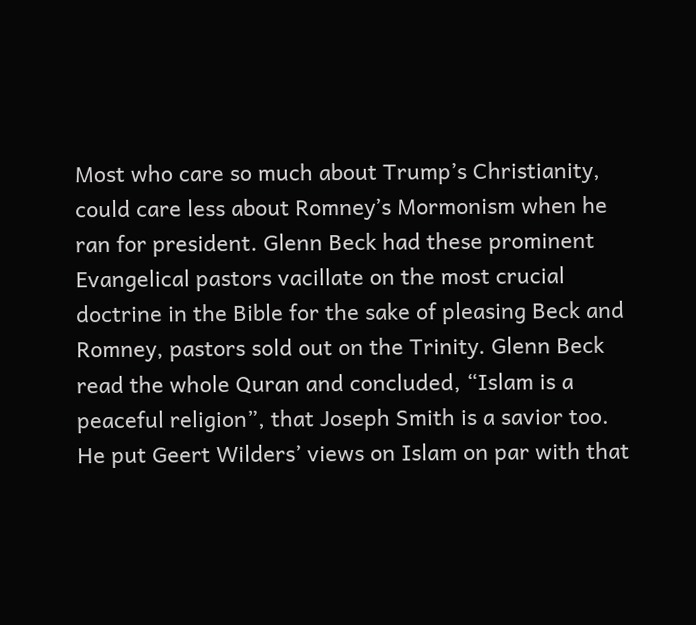Most who care so much about Trump’s Christianity, could care less about Romney’s Mormonism when he ran for president. Glenn Beck had these prominent Evangelical pastors vacillate on the most crucial doctrine in the Bible for the sake of pleasing Beck and Romney, pastors sold out on the Trinity. Glenn Beck read the whole Quran and concluded, “Islam is a peaceful religion”, that Joseph Smith is a savior too.  He put Geert Wilders’ views on Islam on par with that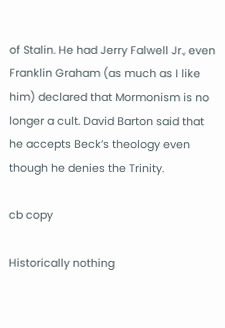of Stalin. He had Jerry Falwell Jr., even Franklin Graham (as much as I like him) declared that Mormonism is no longer a cult. David Barton said that he accepts Beck’s theology even though he denies the Trinity.

cb copy

Historically nothing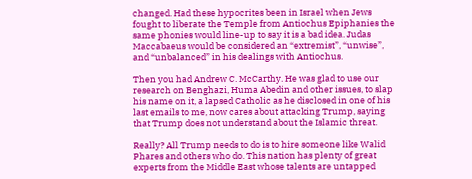changed. Had these hypocrites been in Israel when Jews fought to liberate the Temple from Antiochus Epiphanies the same phonies would line-up to say it is a bad idea. Judas Maccabaeus would be considered an “extremist”, “unwise”, and “unbalanced” in his dealings with Antiochus.

Then you had Andrew C. McCarthy. He was glad to use our research on Benghazi, Huma Abedin and other issues, to slap his name on it, a lapsed Catholic as he disclosed in one of his last emails to me, now cares about attacking Trump, saying that Trump does not understand about the Islamic threat.

Really? All Trump needs to do is to hire someone like Walid Phares and others who do. This nation has plenty of great experts from the Middle East whose talents are untapped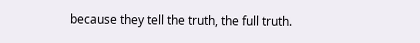because they tell the truth, the full truth.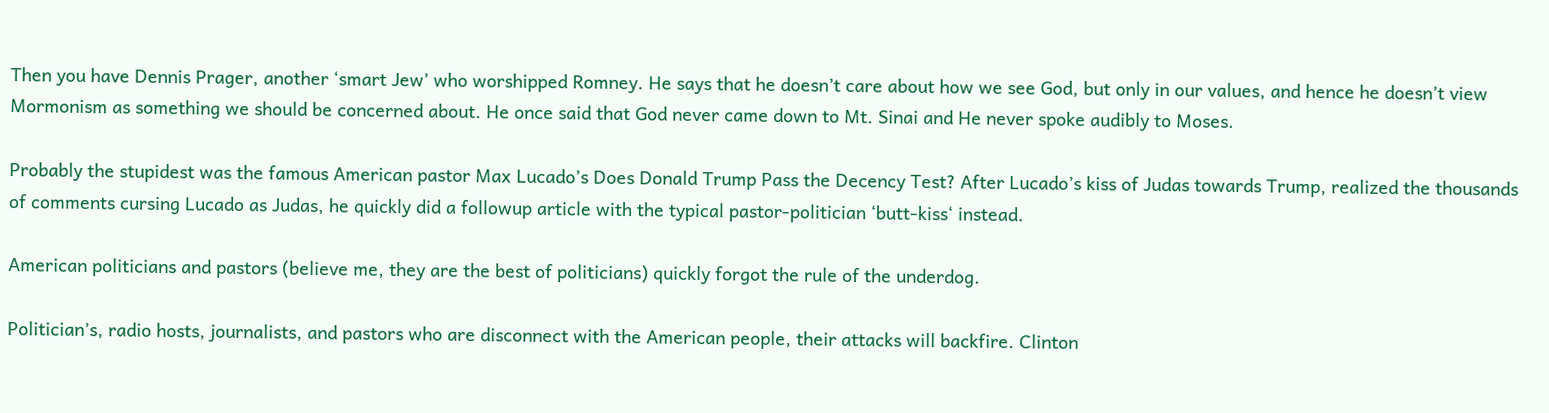Then you have Dennis Prager, another ‘smart Jew’ who worshipped Romney. He says that he doesn’t care about how we see God, but only in our values, and hence he doesn’t view Mormonism as something we should be concerned about. He once said that God never came down to Mt. Sinai and He never spoke audibly to Moses.

Probably the stupidest was the famous American pastor Max Lucado’s Does Donald Trump Pass the Decency Test? After Lucado’s kiss of Judas towards Trump, realized the thousands of comments cursing Lucado as Judas, he quickly did a followup article with the typical pastor-politician ‘butt-kiss‘ instead.

American politicians and pastors (believe me, they are the best of politicians) quickly forgot the rule of the underdog.

Politician’s, radio hosts, journalists, and pastors who are disconnect with the American people, their attacks will backfire. Clinton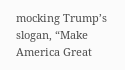mocking Trump’s slogan, “Make America Great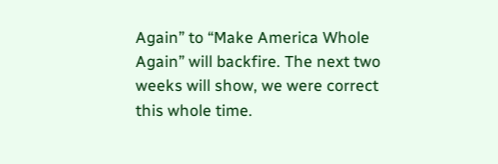Again” to “Make America Whole Again” will backfire. The next two weeks will show, we were correct this whole time.